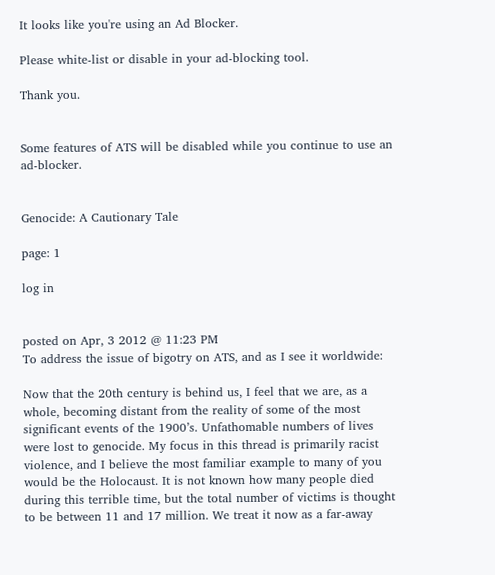It looks like you're using an Ad Blocker.

Please white-list or disable in your ad-blocking tool.

Thank you.


Some features of ATS will be disabled while you continue to use an ad-blocker.


Genocide: A Cautionary Tale

page: 1

log in


posted on Apr, 3 2012 @ 11:23 PM
To address the issue of bigotry on ATS, and as I see it worldwide:

Now that the 20th century is behind us, I feel that we are, as a whole, becoming distant from the reality of some of the most significant events of the 1900’s. Unfathomable numbers of lives were lost to genocide. My focus in this thread is primarily racist violence, and I believe the most familiar example to many of you would be the Holocaust. It is not known how many people died during this terrible time, but the total number of victims is thought to be between 11 and 17 million. We treat it now as a far-away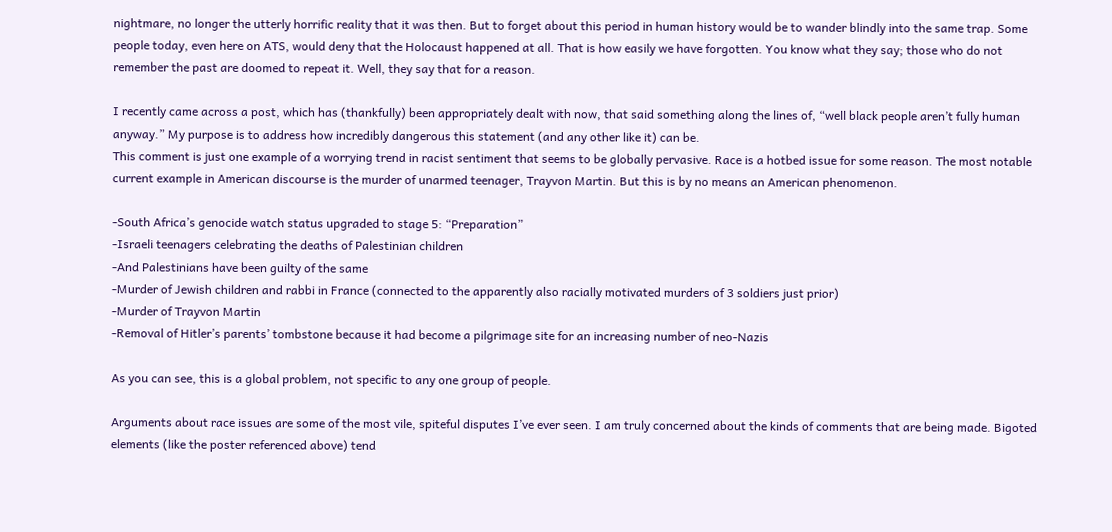nightmare, no longer the utterly horrific reality that it was then. But to forget about this period in human history would be to wander blindly into the same trap. Some people today, even here on ATS, would deny that the Holocaust happened at all. That is how easily we have forgotten. You know what they say; those who do not remember the past are doomed to repeat it. Well, they say that for a reason.

I recently came across a post, which has (thankfully) been appropriately dealt with now, that said something along the lines of, “well black people aren’t fully human anyway.” My purpose is to address how incredibly dangerous this statement (and any other like it) can be.
This comment is just one example of a worrying trend in racist sentiment that seems to be globally pervasive. Race is a hotbed issue for some reason. The most notable current example in American discourse is the murder of unarmed teenager, Trayvon Martin. But this is by no means an American phenomenon.

-South Africa’s genocide watch status upgraded to stage 5: “Preparation”
-Israeli teenagers celebrating the deaths of Palestinian children
-And Palestinians have been guilty of the same
-Murder of Jewish children and rabbi in France (connected to the apparently also racially motivated murders of 3 soldiers just prior)
-Murder of Trayvon Martin
-Removal of Hitler’s parents’ tombstone because it had become a pilgrimage site for an increasing number of neo-Nazis

As you can see, this is a global problem, not specific to any one group of people.

Arguments about race issues are some of the most vile, spiteful disputes I’ve ever seen. I am truly concerned about the kinds of comments that are being made. Bigoted elements (like the poster referenced above) tend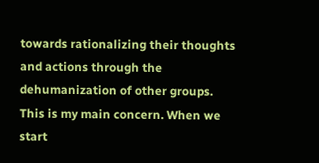towards rationalizing their thoughts and actions through the dehumanization of other groups. This is my main concern. When we start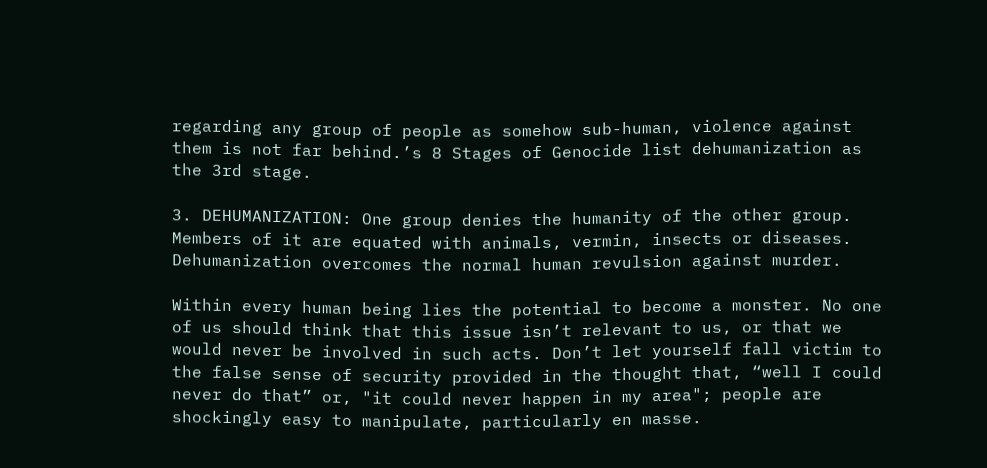regarding any group of people as somehow sub-human, violence against them is not far behind.’s 8 Stages of Genocide list dehumanization as the 3rd stage.

3. DEHUMANIZATION: One group denies the humanity of the other group. Members of it are equated with animals, vermin, insects or diseases. Dehumanization overcomes the normal human revulsion against murder.

Within every human being lies the potential to become a monster. No one of us should think that this issue isn’t relevant to us, or that we would never be involved in such acts. Don’t let yourself fall victim to the false sense of security provided in the thought that, “well I could never do that” or, "it could never happen in my area"; people are shockingly easy to manipulate, particularly en masse.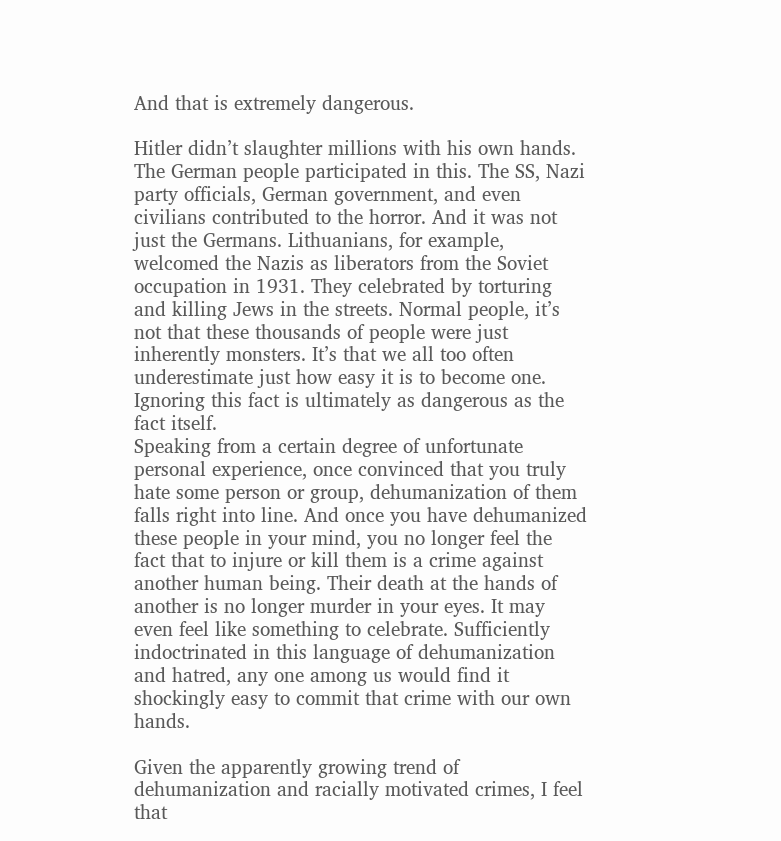And that is extremely dangerous.

Hitler didn’t slaughter millions with his own hands. The German people participated in this. The SS, Nazi party officials, German government, and even civilians contributed to the horror. And it was not just the Germans. Lithuanians, for example, welcomed the Nazis as liberators from the Soviet occupation in 1931. They celebrated by torturing and killing Jews in the streets. Normal people, it’s not that these thousands of people were just inherently monsters. It’s that we all too often underestimate just how easy it is to become one. Ignoring this fact is ultimately as dangerous as the fact itself.
Speaking from a certain degree of unfortunate personal experience, once convinced that you truly hate some person or group, dehumanization of them falls right into line. And once you have dehumanized these people in your mind, you no longer feel the fact that to injure or kill them is a crime against another human being. Their death at the hands of another is no longer murder in your eyes. It may even feel like something to celebrate. Sufficiently indoctrinated in this language of dehumanization and hatred, any one among us would find it shockingly easy to commit that crime with our own hands.

Given the apparently growing trend of dehumanization and racially motivated crimes, I feel that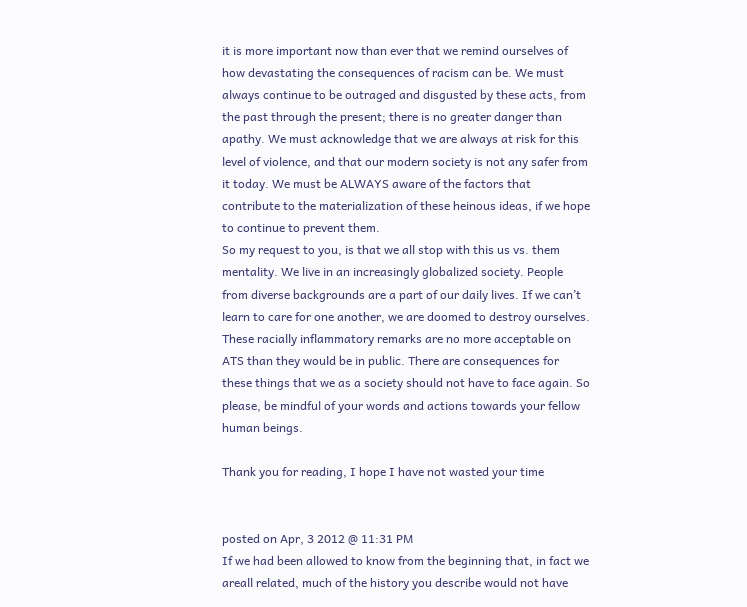it is more important now than ever that we remind ourselves of how devastating the consequences of racism can be. We must always continue to be outraged and disgusted by these acts, from the past through the present; there is no greater danger than apathy. We must acknowledge that we are always at risk for this level of violence, and that our modern society is not any safer from it today. We must be ALWAYS aware of the factors that contribute to the materialization of these heinous ideas, if we hope to continue to prevent them.
So my request to you, is that we all stop with this us vs. them mentality. We live in an increasingly globalized society. People from diverse backgrounds are a part of our daily lives. If we can’t learn to care for one another, we are doomed to destroy ourselves. These racially inflammatory remarks are no more acceptable on ATS than they would be in public. There are consequences for these things that we as a society should not have to face again. So please, be mindful of your words and actions towards your fellow human beings.

Thank you for reading, I hope I have not wasted your time


posted on Apr, 3 2012 @ 11:31 PM
If we had been allowed to know from the beginning that, in fact we areall related, much of the history you describe would not have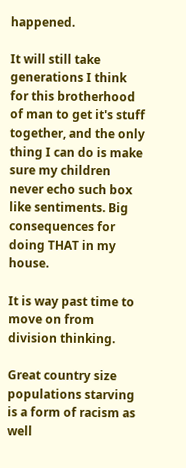happened.

It will still take generations I think for this brotherhood of man to get it's stuff together, and the only thing I can do is make sure my children never echo such box like sentiments. Big consequences for doing THAT in my house.

It is way past time to move on from division thinking.

Great country size populations starving is a form of racism as well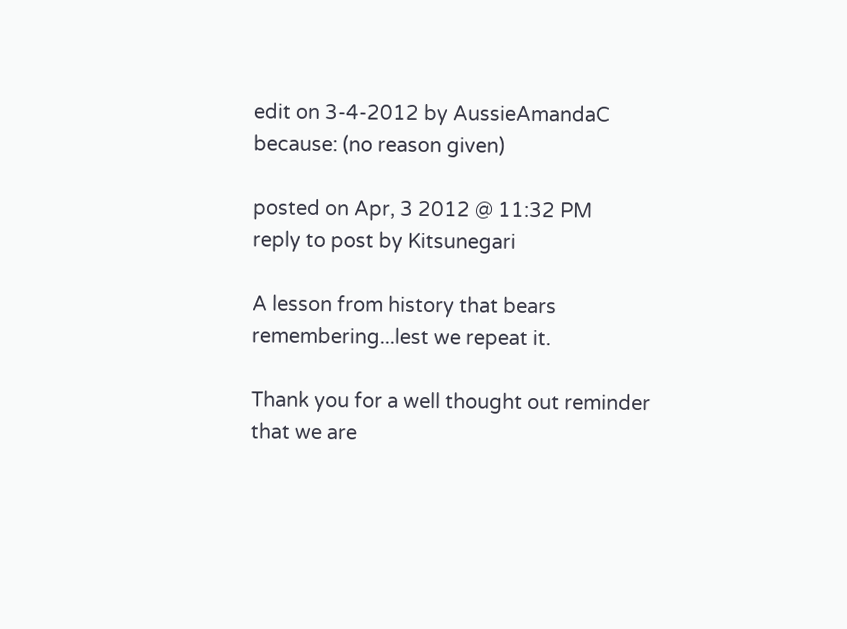edit on 3-4-2012 by AussieAmandaC because: (no reason given)

posted on Apr, 3 2012 @ 11:32 PM
reply to post by Kitsunegari

A lesson from history that bears remembering...lest we repeat it.

Thank you for a well thought out reminder that we are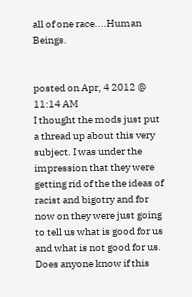all of one race....Human Beings.


posted on Apr, 4 2012 @ 11:14 AM
I thought the mods just put a thread up about this very subject. I was under the impression that they were getting rid of the the ideas of racist and bigotry and for now on they were just going to tell us what is good for us and what is not good for us.
Does anyone know if this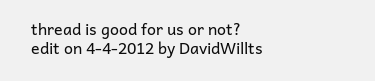thread is good for us or not?
edit on 4-4-2012 by DavidWillts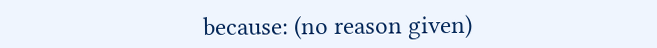because: (no reason given)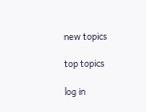new topics

top topics

log in